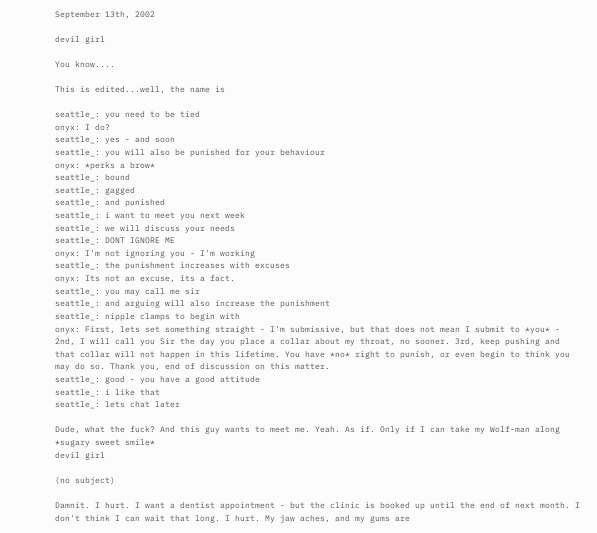September 13th, 2002

devil girl

You know....

This is edited...well, the name is

seattle_: you need to be tied
onyx: I do?
seattle_: yes - and soon
seattle_: you will also be punished for your behaviour
onyx: *perks a brow*
seattle_: bound
seattle_: gagged
seattle_: and punished
seattle_: i want to meet you next week
seattle_: we will discuss your needs
seattle_: DONT IGNORE ME
onyx: I'm not ignoring you - I'm working
seattle_: the punishment increases with excuses
onyx: Its not an excuse, its a fact.
seattle_: you may call me sir
seattle_: and arguing will also increase the punishment
seattle_: nipple clamps to begin with
onyx: First, lets set something straight - I'm submissive, but that does not mean I submit to *you* - 2nd, I will call you Sir the day you place a collar about my throat, no sooner. 3rd, keep pushing and that collar will not happen in this lifetime. You have *no* right to punish, or even begin to think you may do so. Thank you, end of discussion on this matter.
seattle_: good - you have a good attitude
seattle_: i like that
seattle_: lets chat later

Dude, what the fuck? And this guy wants to meet me. Yeah. As if. Only if I can take my Wolf-man along *sugary sweet smile*
devil girl

(no subject)

Damnit. I hurt. I want a dentist appointment - but the clinic is booked up until the end of next month. I don't think I can wait that long. I hurt. My jaw aches, and my gums are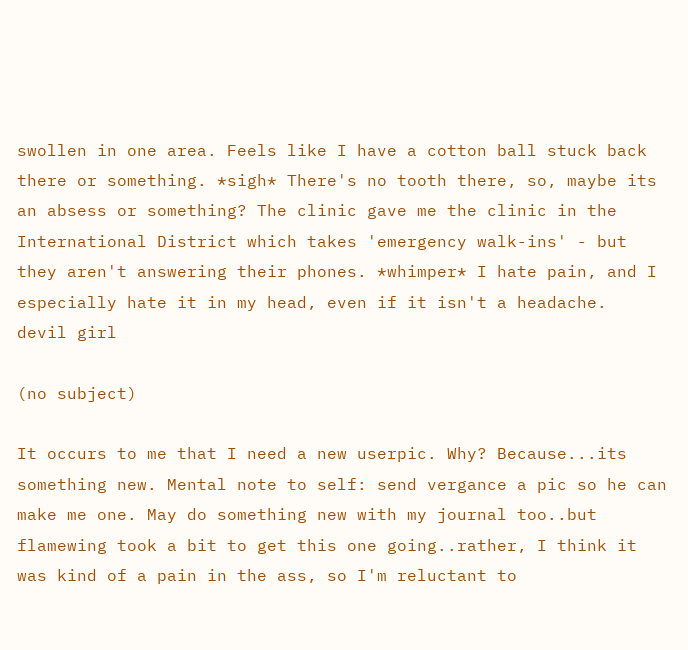swollen in one area. Feels like I have a cotton ball stuck back there or something. *sigh* There's no tooth there, so, maybe its an absess or something? The clinic gave me the clinic in the International District which takes 'emergency walk-ins' - but they aren't answering their phones. *whimper* I hate pain, and I especially hate it in my head, even if it isn't a headache.
devil girl

(no subject)

It occurs to me that I need a new userpic. Why? Because...its something new. Mental note to self: send vergance a pic so he can make me one. May do something new with my journal too..but flamewing took a bit to get this one going..rather, I think it was kind of a pain in the ass, so I'm reluctant to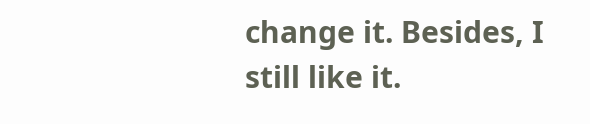change it. Besides, I still like it.